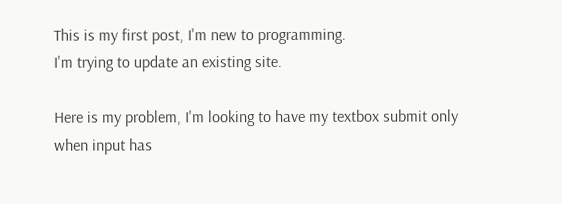This is my first post, I'm new to programming.
I'm trying to update an existing site.

Here is my problem, I'm looking to have my textbox submit only when input has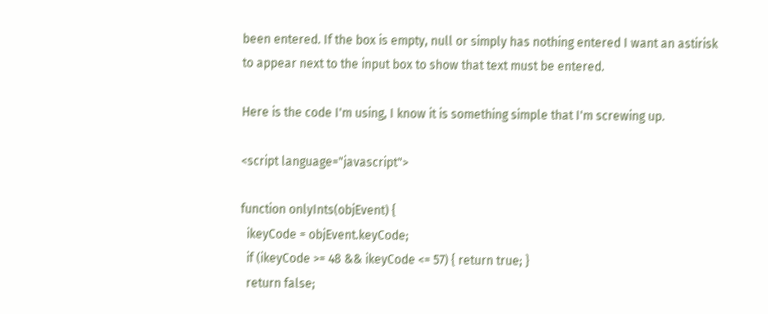been entered. If the box is empty, null or simply has nothing entered I want an astirisk to appear next to the input box to show that text must be entered.

Here is the code I'm using, I know it is something simple that I'm screwing up.

<script language="javascript">

function onlyInts(objEvent) {
  ikeyCode = objEvent.keyCode;
  if (ikeyCode >= 48 && ikeyCode <= 57) { return true; }
  return false;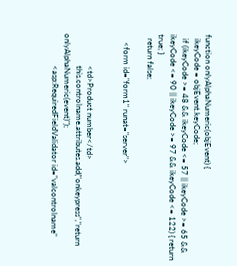function onlyAlphaNumeric(objEvent) {
  ikeyCode = objEvent.keyCode;
  if (ikeyCode >= 48 && ikeyCode <= 57 || ikeyCode >= 65 && ikeyCode <= 90 || ikeyCode >= 97 && ikeyCode <= 122) { return true; }
  return false;

    <form id="form1" runat="server">


                <td>Product number</td>
                this.controlname.attributes.add("onkeypress","return onlyAlphaNumeric(event)");
                <asp:RequiredFieldValidator id="valcontrolname"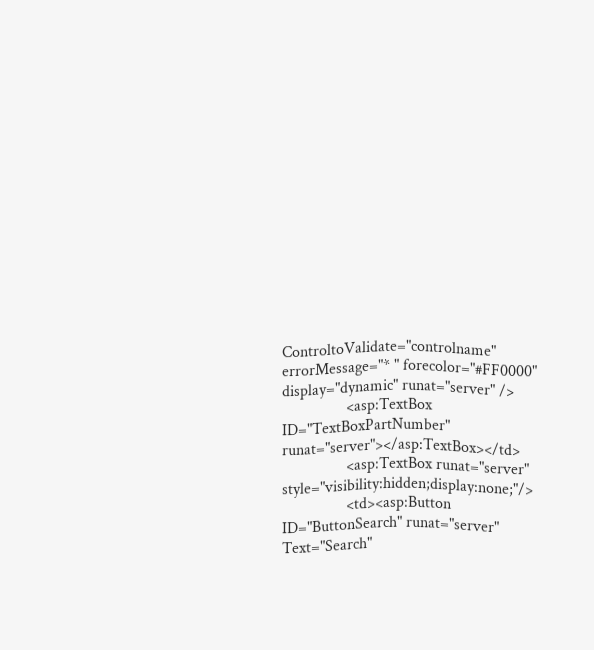ControltoValidate="controlname" errorMessage="* " forecolor="#FF0000" display="dynamic" runat="server" />
                <asp:TextBox ID="TextBoxPartNumber" runat="server"></asp:TextBox></td>
                <asp:TextBox runat="server" style="visibility:hidden;display:none;"/>
                <td><asp:Button ID="ButtonSearch" runat="server" Text="Search"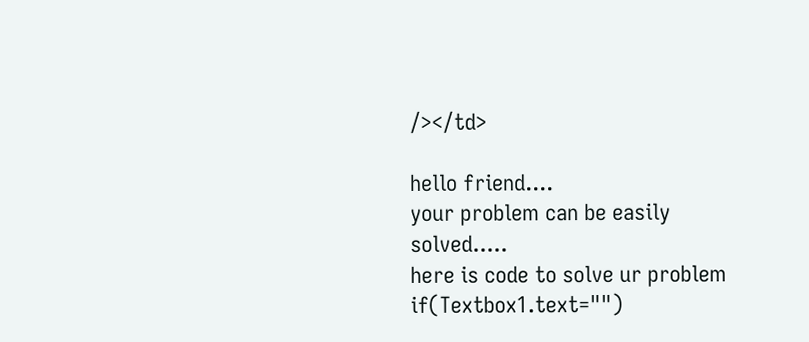/></td>

hello friend....
your problem can be easily solved.....
here is code to solve ur problem
if(Textbox1.text="")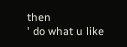then
' do what u like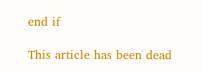end if

This article has been dead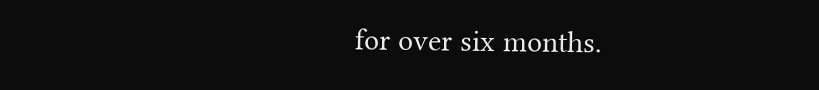for over six months.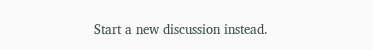Start a new discussion instead.